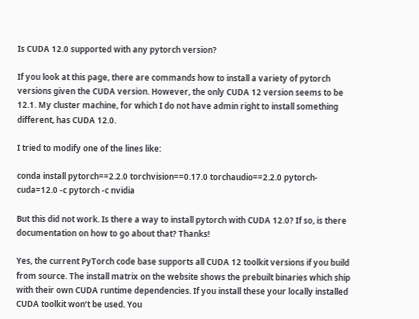Is CUDA 12.0 supported with any pytorch version?

If you look at this page, there are commands how to install a variety of pytorch versions given the CUDA version. However, the only CUDA 12 version seems to be 12.1. My cluster machine, for which I do not have admin right to install something different, has CUDA 12.0.

I tried to modify one of the lines like:

conda install pytorch==2.2.0 torchvision==0.17.0 torchaudio==2.2.0 pytorch-cuda=12.0 -c pytorch -c nvidia

But this did not work. Is there a way to install pytorch with CUDA 12.0? If so, is there documentation on how to go about that? Thanks!

Yes, the current PyTorch code base supports all CUDA 12 toolkit versions if you build from source. The install matrix on the website shows the prebuilt binaries which ship with their own CUDA runtime dependencies. If you install these your locally installed CUDA toolkit won’t be used. You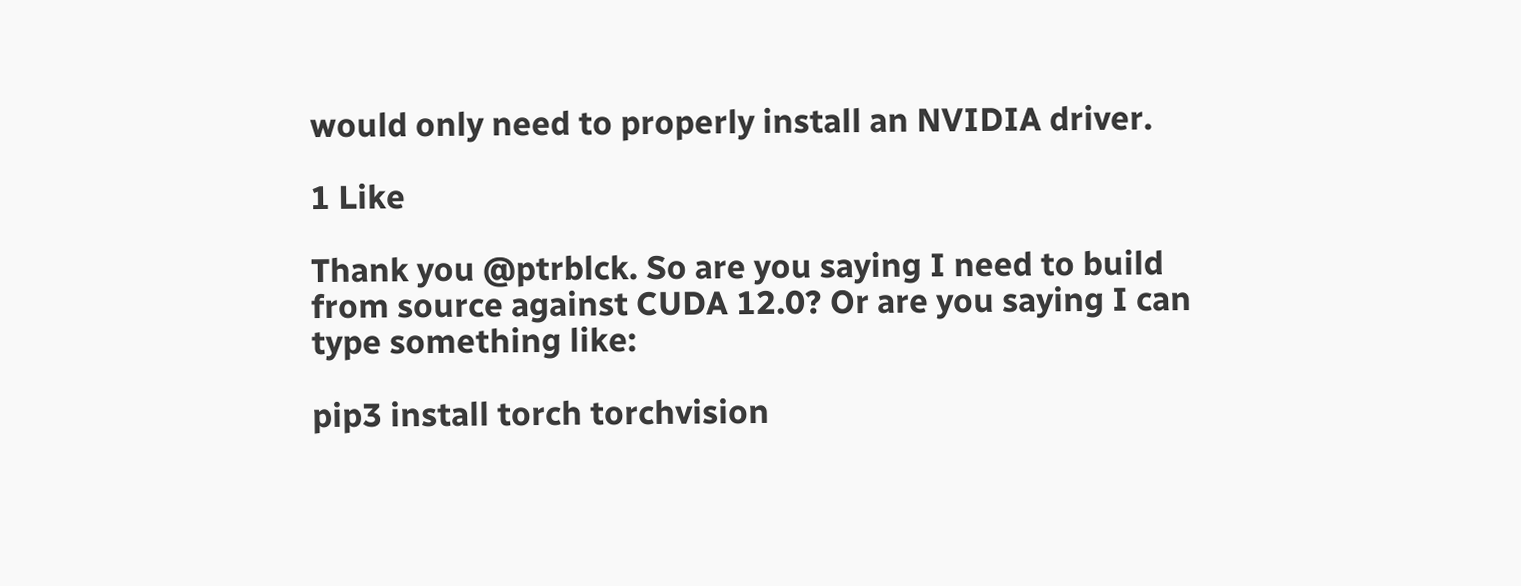would only need to properly install an NVIDIA driver.

1 Like

Thank you @ptrblck. So are you saying I need to build from source against CUDA 12.0? Or are you saying I can type something like:

pip3 install torch torchvision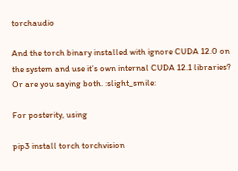torchaudio

And the torch binary installed with ignore CUDA 12.0 on the system and use it’s own internal CUDA 12.1 libraries? Or are you saying both. :slight_smile:

For posterity, using

pip3 install torch torchvision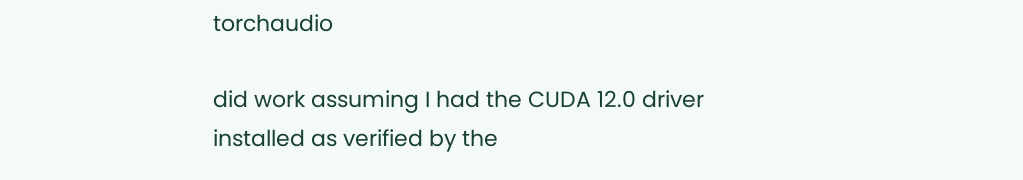torchaudio

did work assuming I had the CUDA 12.0 driver installed as verified by the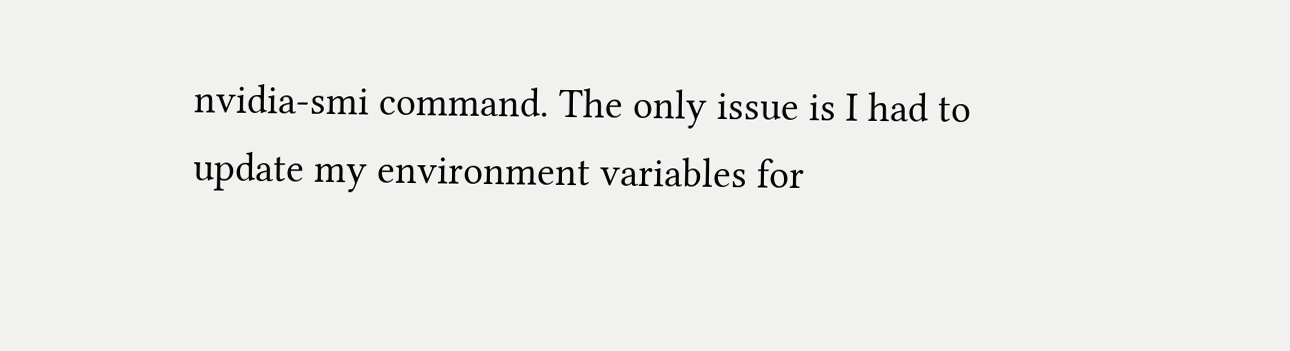nvidia-smi command. The only issue is I had to update my environment variables for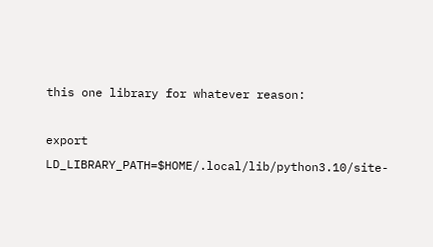this one library for whatever reason:

export LD_LIBRARY_PATH=$HOME/.local/lib/python3.10/site-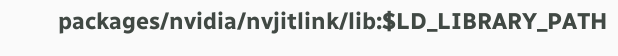packages/nvidia/nvjitlink/lib:$LD_LIBRARY_PATH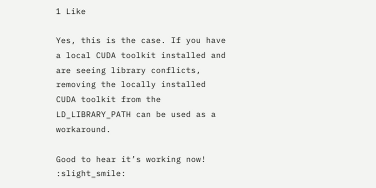1 Like

Yes, this is the case. If you have a local CUDA toolkit installed and are seeing library conflicts, removing the locally installed CUDA toolkit from the LD_LIBRARY_PATH can be used as a workaround.

Good to hear it’s working now! :slight_smile: